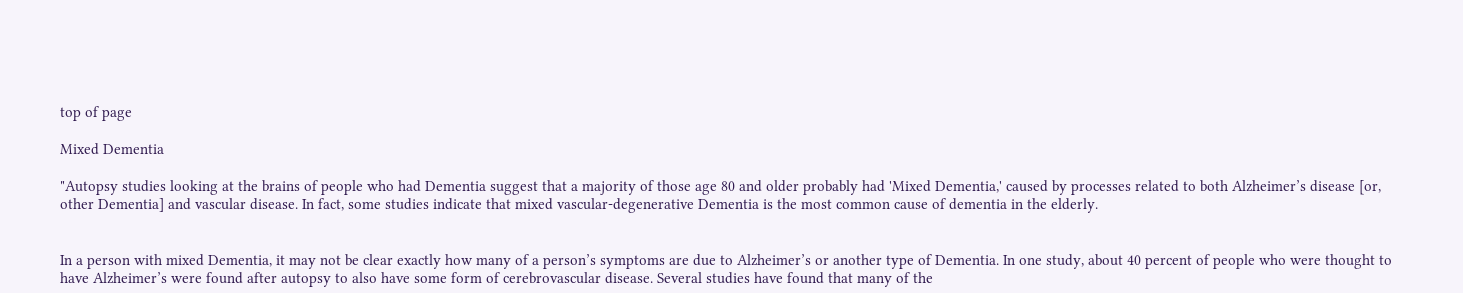top of page

Mixed Dementia

"Autopsy studies looking at the brains of people who had Dementia suggest that a majority of those age 80 and older probably had 'Mixed Dementia,' caused by processes related to both Alzheimer’s disease [or, other Dementia] and vascular disease. In fact, some studies indicate that mixed vascular-degenerative Dementia is the most common cause of dementia in the elderly.


In a person with mixed Dementia, it may not be clear exactly how many of a person’s symptoms are due to Alzheimer’s or another type of Dementia. In one study, about 40 percent of people who were thought to have Alzheimer’s were found after autopsy to also have some form of cerebrovascular disease. Several studies have found that many of the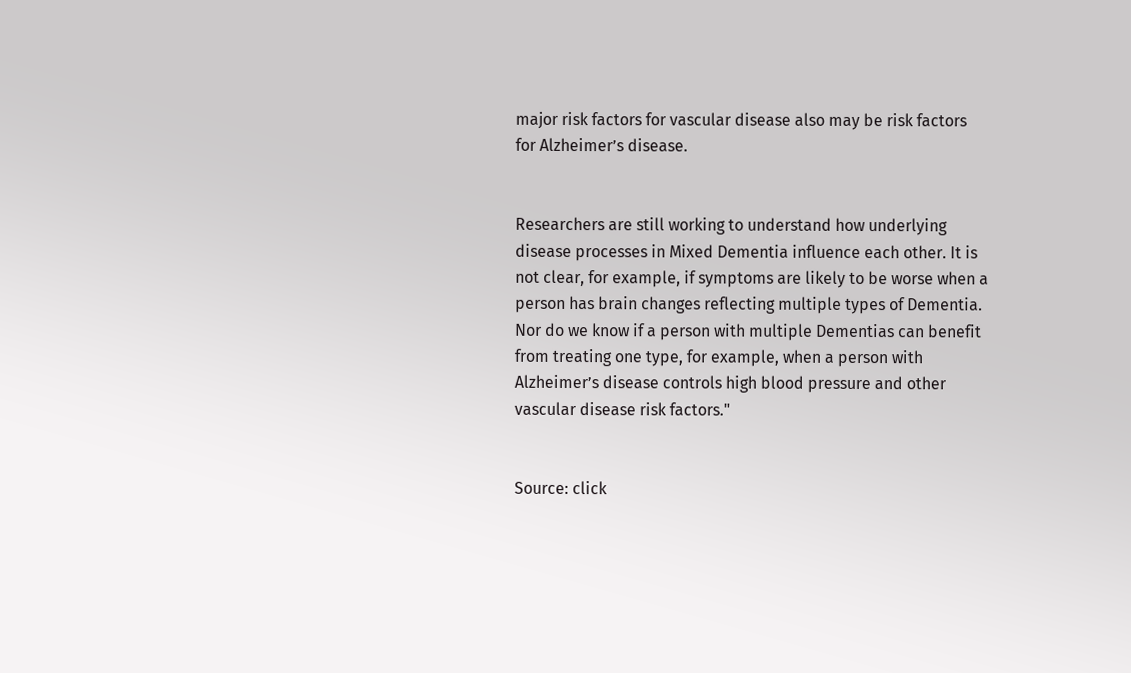major risk factors for vascular disease also may be risk factors for Alzheimer’s disease.


Researchers are still working to understand how underlying disease processes in Mixed Dementia influence each other. It is not clear, for example, if symptoms are likely to be worse when a person has brain changes reflecting multiple types of Dementia. Nor do we know if a person with multiple Dementias can benefit from treating one type, for example, when a person with Alzheimer’s disease controls high blood pressure and other vascular disease risk factors."


Source: click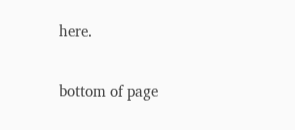here.

bottom of page